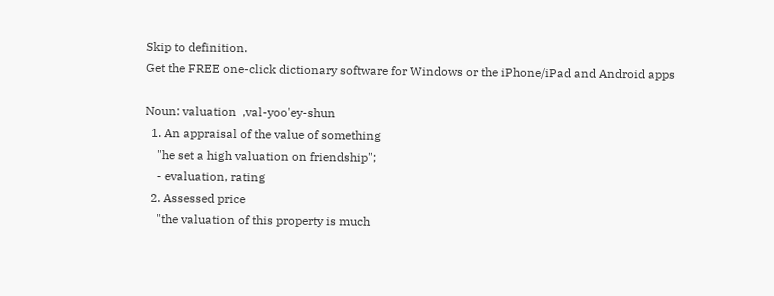Skip to definition.
Get the FREE one-click dictionary software for Windows or the iPhone/iPad and Android apps

Noun: valuation  ,val-yoo'ey-shun
  1. An appraisal of the value of something
    "he set a high valuation on friendship";
    - evaluation, rating
  2. Assessed price
    "the valuation of this property is much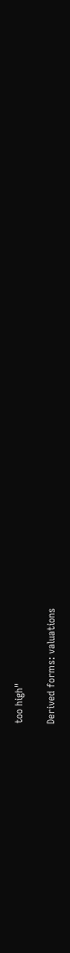too high"

Derived forms: valuations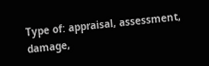Type of: appraisal, assessment, damage,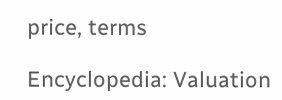price, terms

Encyclopedia: Valuation